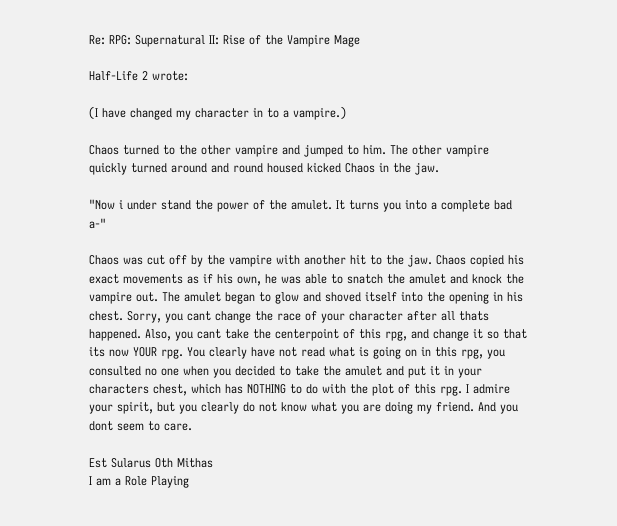Re: RPG: Supernatural II: Rise of the Vampire Mage

Half-Life 2 wrote:

(I have changed my character in to a vampire.)

Chaos turned to the other vampire and jumped to him. The other vampire quickly turned around and round housed kicked Chaos in the jaw.

"Now i under stand the power of the amulet. It turns you into a complete bad a-"

Chaos was cut off by the vampire with another hit to the jaw. Chaos copied his exact movements as if his own, he was able to snatch the amulet and knock the vampire out. The amulet began to glow and shoved itself into the opening in his chest. Sorry, you cant change the race of your character after all thats happened. Also, you cant take the centerpoint of this rpg, and change it so that its now YOUR rpg. You clearly have not read what is going on in this rpg, you consulted no one when you decided to take the amulet and put it in your characters chest, which has NOTHING to do with the plot of this rpg. I admire your spirit, but you clearly do not know what you are doing my friend. And you dont seem to care.

Est Sularus Oth Mithas
I am a Role Playing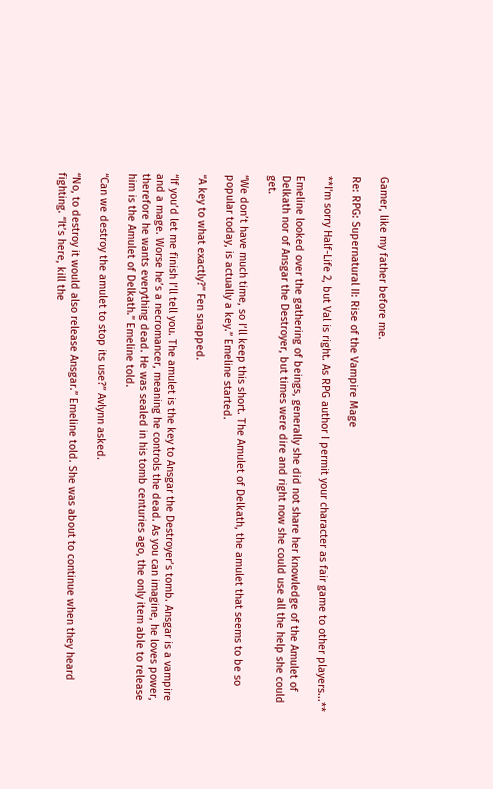Gamer, like my father before me.

Re: RPG: Supernatural II: Rise of the Vampire Mage

**I'm sorry Half-Life 2, but Val is right. As RPG author I permit your character as fair game to other players...**

Emeline looked over the gathering of beings, generally she did not share her knowledge of the Amulet of Delkath nor of Ansgar the Destroyer, but times were dire and right now she could use all the help she could get.

“We don’t have much time, so I’ll keep this short. The Amulet of Delkath, the amulet that seems to be so popular today, is actually a key.” Emeline started.

“A key to what exactly?” Fen snapped.

“If you’d let me finish I’ll tell you. The amulet is the key to Ansgar the Destroyer’s tomb. Ansgar is a vampire and a mage. Worse he’s a necromancer, meaning he controls the dead. As you can imagine, he loves power, therefore he wants everything dead. He was sealed in his tomb centuries ago, the only item able to release him is the Amulet of Delkath.” Emeline told.

“Can we destroy the amulet to stop its use?” Avlynn asked.

“No, to destroy it would also release Ansgar.” Emeline told. She was about to continue when they heard fighting. “It’s here, kill the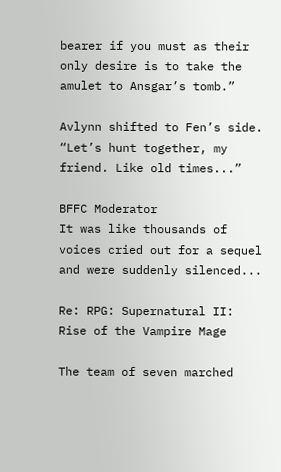bearer if you must as their only desire is to take the amulet to Ansgar’s tomb.”

Avlynn shifted to Fen’s side. “Let’s hunt together, my friend. Like old times...”

BFFC Moderator
It was like thousands of voices cried out for a sequel and were suddenly silenced...

Re: RPG: Supernatural II: Rise of the Vampire Mage

The team of seven marched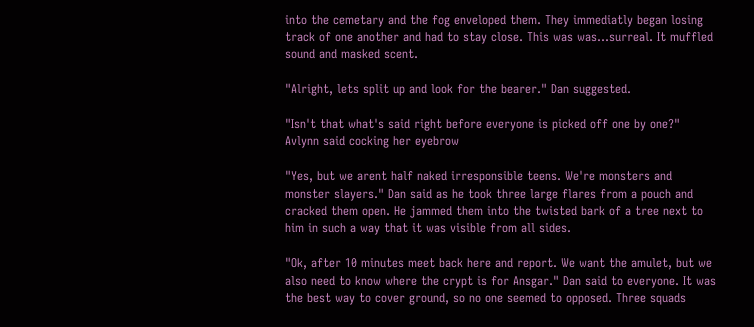into the cemetary and the fog enveloped them. They immediatly began losing track of one another and had to stay close. This was was...surreal. It muffled sound and masked scent.

"Alright, lets split up and look for the bearer." Dan suggested.

"Isn't that what's said right before everyone is picked off one by one?" Avlynn said cocking her eyebrow

"Yes, but we arent half naked irresponsible teens. We're monsters and monster slayers." Dan said as he took three large flares from a pouch and cracked them open. He jammed them into the twisted bark of a tree next to him in such a way that it was visible from all sides.

"Ok, after 10 minutes meet back here and report. We want the amulet, but we also need to know where the crypt is for Ansgar." Dan said to everyone. It was the best way to cover ground, so no one seemed to opposed. Three squads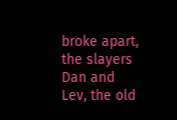broke apart, the slayers Dan and Lev, the old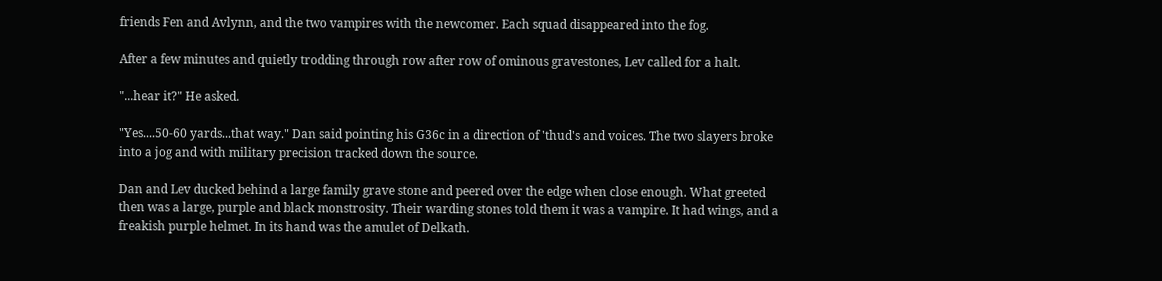friends Fen and Avlynn, and the two vampires with the newcomer. Each squad disappeared into the fog.

After a few minutes and quietly trodding through row after row of ominous gravestones, Lev called for a halt.

"...hear it?" He asked.

"Yes....50-60 yards...that way." Dan said pointing his G36c in a direction of 'thud's and voices. The two slayers broke into a jog and with military precision tracked down the source.

Dan and Lev ducked behind a large family grave stone and peered over the edge when close enough. What greeted then was a large, purple and black monstrosity. Their warding stones told them it was a vampire. It had wings, and a freakish purple helmet. In its hand was the amulet of Delkath.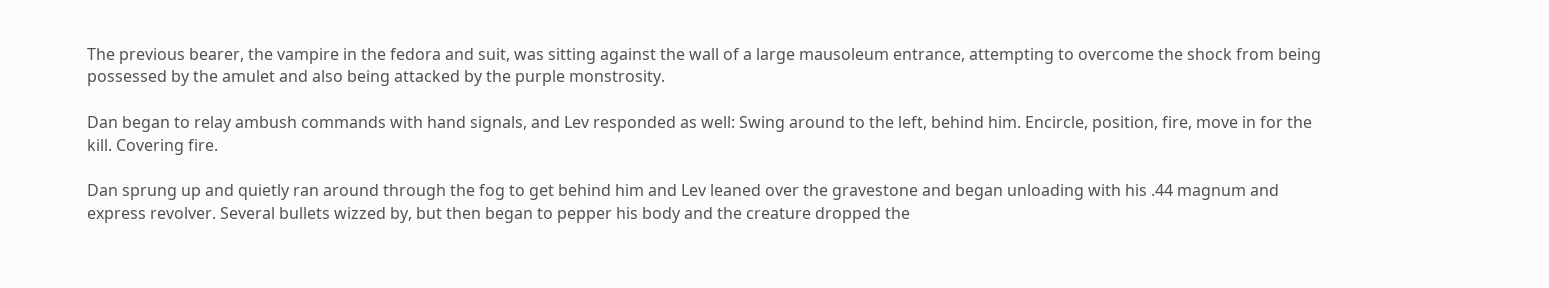The previous bearer, the vampire in the fedora and suit, was sitting against the wall of a large mausoleum entrance, attempting to overcome the shock from being possessed by the amulet and also being attacked by the purple monstrosity.

Dan began to relay ambush commands with hand signals, and Lev responded as well: Swing around to the left, behind him. Encircle, position, fire, move in for the kill. Covering fire.

Dan sprung up and quietly ran around through the fog to get behind him and Lev leaned over the gravestone and began unloading with his .44 magnum and express revolver. Several bullets wizzed by, but then began to pepper his body and the creature dropped the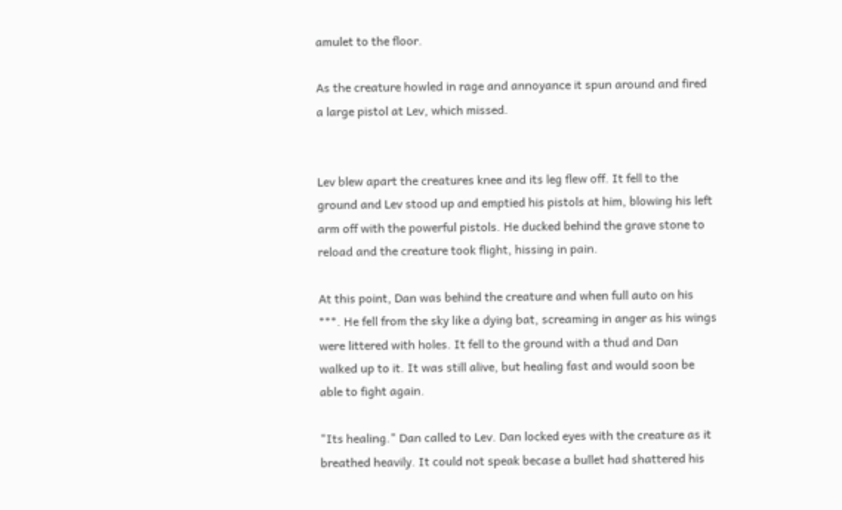amulet to the floor.

As the creature howled in rage and annoyance it spun around and fired a large pistol at Lev, which missed.


Lev blew apart the creatures knee and its leg flew off. It fell to the ground and Lev stood up and emptied his pistols at him, blowing his left arm off with the powerful pistols. He ducked behind the grave stone to reload and the creature took flight, hissing in pain.

At this point, Dan was behind the creature and when full auto on his ***. He fell from the sky like a dying bat, screaming in anger as his wings were littered with holes. It fell to the ground with a thud and Dan walked up to it. It was still alive, but healing fast and would soon be able to fight again.

"Its healing." Dan called to Lev. Dan locked eyes with the creature as it breathed heavily. It could not speak becase a bullet had shattered his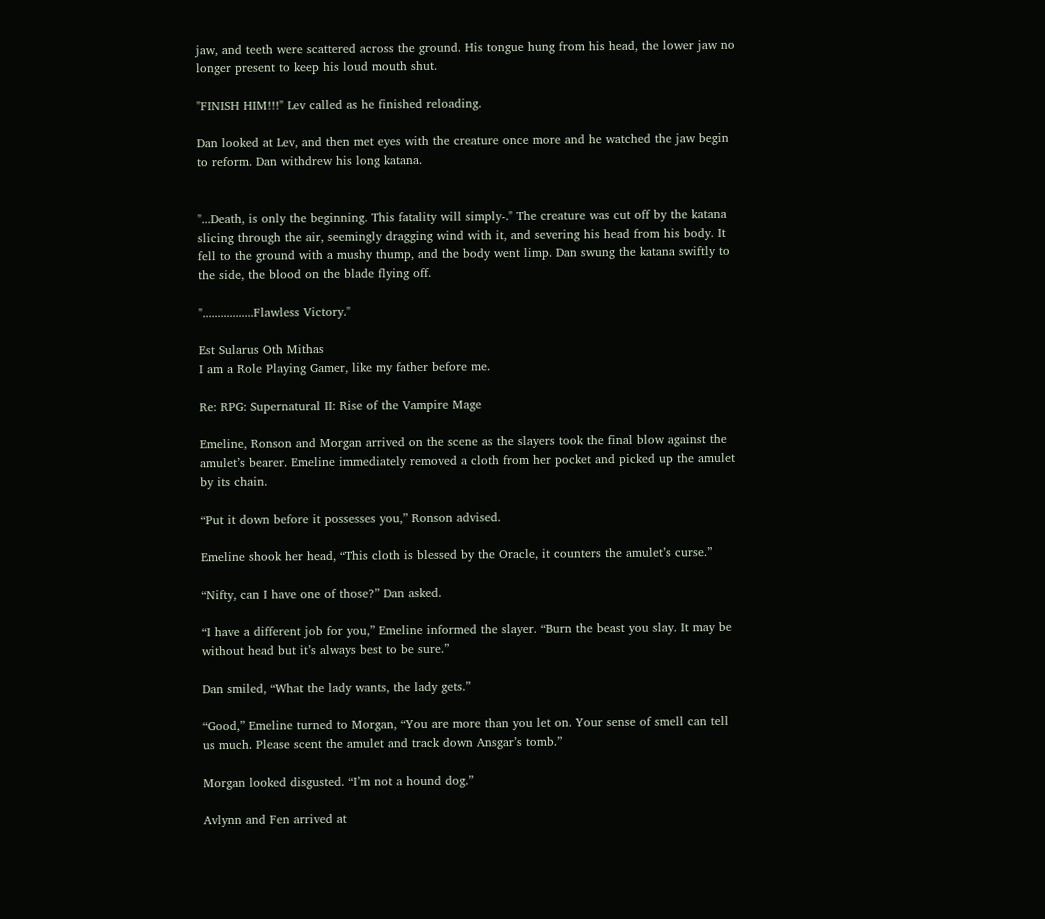jaw, and teeth were scattered across the ground. His tongue hung from his head, the lower jaw no longer present to keep his loud mouth shut.

"FINISH HIM!!!" Lev called as he finished reloading.

Dan looked at Lev, and then met eyes with the creature once more and he watched the jaw begin to reform. Dan withdrew his long katana.


"...Death, is only the beginning. This fatality will simply-." The creature was cut off by the katana slicing through the air, seemingly dragging wind with it, and severing his head from his body. It fell to the ground with a mushy thump, and the body went limp. Dan swung the katana swiftly to the side, the blood on the blade flying off.

".................Flawless Victory."

Est Sularus Oth Mithas
I am a Role Playing Gamer, like my father before me.

Re: RPG: Supernatural II: Rise of the Vampire Mage

Emeline, Ronson and Morgan arrived on the scene as the slayers took the final blow against the amulet’s bearer. Emeline immediately removed a cloth from her pocket and picked up the amulet by its chain.

“Put it down before it possesses you,” Ronson advised.

Emeline shook her head, “This cloth is blessed by the Oracle, it counters the amulet’s curse.”

“Nifty, can I have one of those?” Dan asked.

“I have a different job for you,” Emeline informed the slayer. “Burn the beast you slay. It may be without head but it’s always best to be sure.”

Dan smiled, “What the lady wants, the lady gets.”

“Good,” Emeline turned to Morgan, “You are more than you let on. Your sense of smell can tell us much. Please scent the amulet and track down Ansgar’s tomb.”

Morgan looked disgusted. “I’m not a hound dog.”

Avlynn and Fen arrived at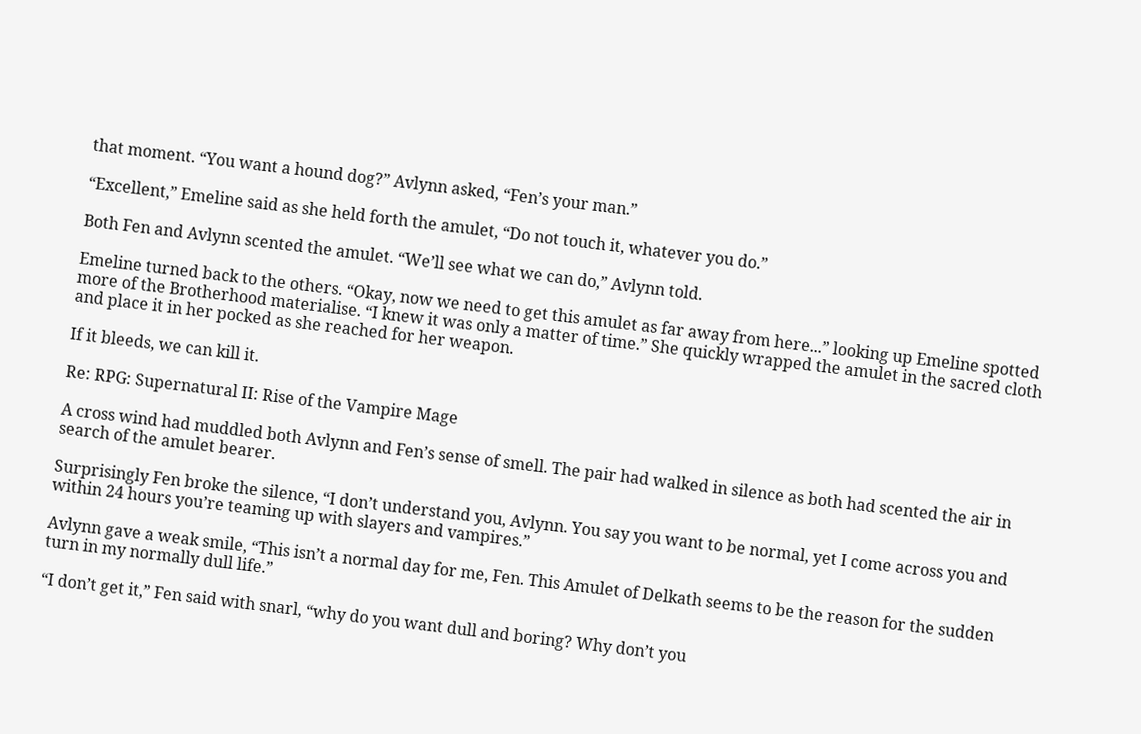that moment. “You want a hound dog?” Avlynn asked, “Fen’s your man.”

“Excellent,” Emeline said as she held forth the amulet, “Do not touch it, whatever you do.”

Both Fen and Avlynn scented the amulet. “We’ll see what we can do,” Avlynn told.

Emeline turned back to the others. “Okay, now we need to get this amulet as far away from here...” looking up Emeline spotted more of the Brotherhood materialise. “I knew it was only a matter of time.” She quickly wrapped the amulet in the sacred cloth and place it in her pocked as she reached for her weapon.

If it bleeds, we can kill it.

Re: RPG: Supernatural II: Rise of the Vampire Mage

A cross wind had muddled both Avlynn and Fen’s sense of smell. The pair had walked in silence as both had scented the air in search of the amulet bearer.

Surprisingly Fen broke the silence, “I don’t understand you, Avlynn. You say you want to be normal, yet I come across you and within 24 hours you’re teaming up with slayers and vampires.”

Avlynn gave a weak smile, “This isn’t a normal day for me, Fen. This Amulet of Delkath seems to be the reason for the sudden turn in my normally dull life.”

“I don’t get it,” Fen said with snarl, “why do you want dull and boring? Why don’t you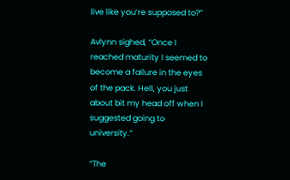live like you’re supposed to?”

Avlynn sighed, “Once I reached maturity I seemed to become a failure in the eyes of the pack. Hell, you just about bit my head off when I suggested going to university.”

“The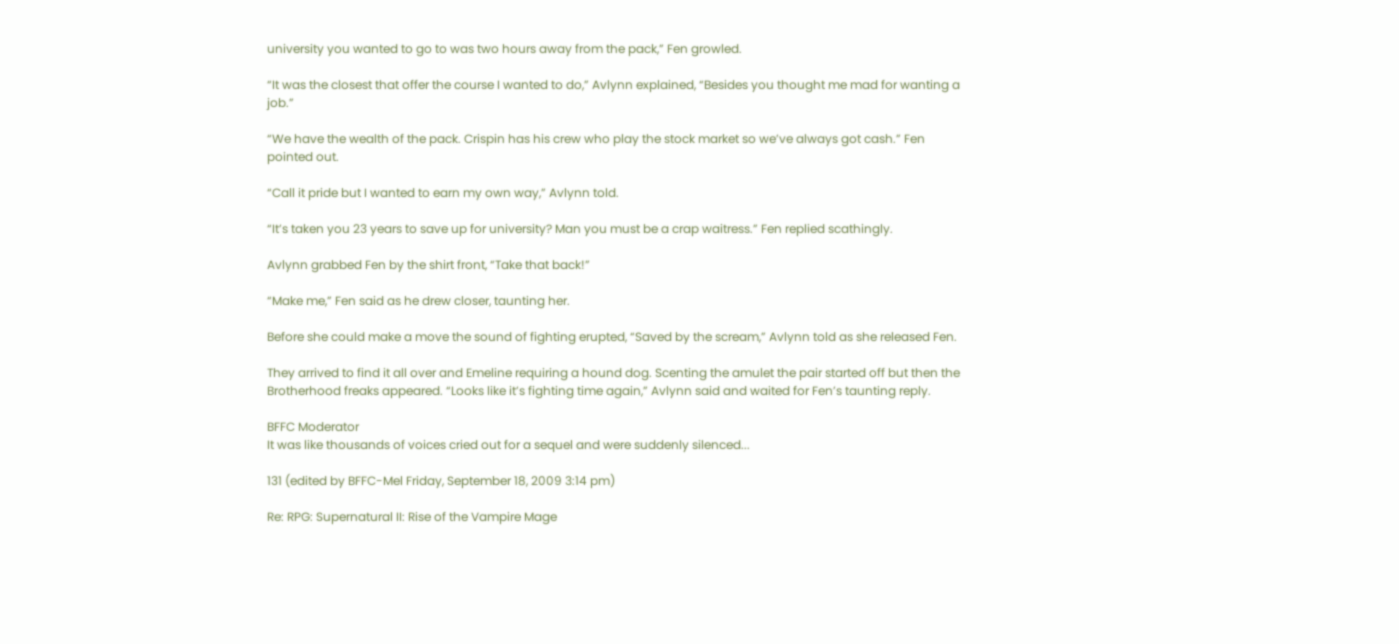university you wanted to go to was two hours away from the pack,” Fen growled.

“It was the closest that offer the course I wanted to do,” Avlynn explained, “Besides you thought me mad for wanting a job.”

“We have the wealth of the pack. Crispin has his crew who play the stock market so we’ve always got cash.” Fen pointed out.

“Call it pride but I wanted to earn my own way,” Avlynn told.

“It’s taken you 23 years to save up for university? Man you must be a crap waitress.” Fen replied scathingly.

Avlynn grabbed Fen by the shirt front, “Take that back!”

“Make me,” Fen said as he drew closer, taunting her.

Before she could make a move the sound of fighting erupted, “Saved by the scream,” Avlynn told as she released Fen.

They arrived to find it all over and Emeline requiring a hound dog. Scenting the amulet the pair started off but then the Brotherhood freaks appeared. “Looks like it’s fighting time again,” Avlynn said and waited for Fen’s taunting reply.

BFFC Moderator
It was like thousands of voices cried out for a sequel and were suddenly silenced...

131 (edited by BFFC-Mel Friday, September 18, 2009 3:14 pm)

Re: RPG: Supernatural II: Rise of the Vampire Mage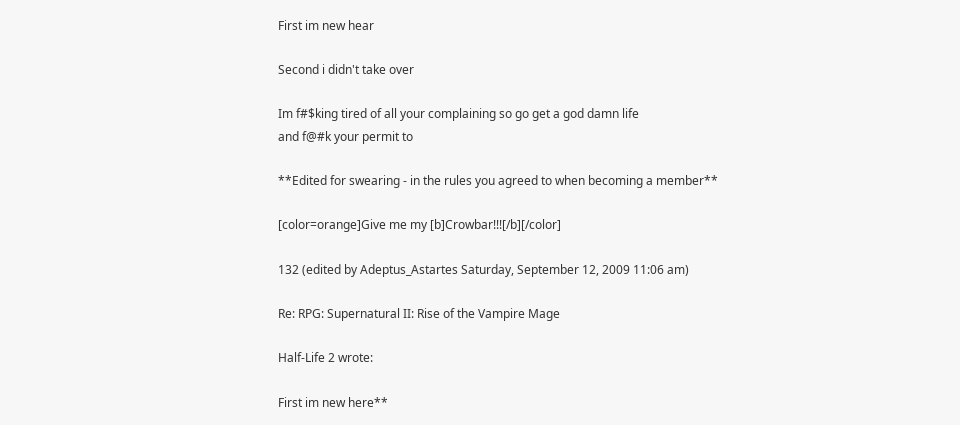First im new hear

Second i didn't take over

Im f#$king tired of all your complaining so go get a god damn life
and f@#k your permit to

**Edited for swearing - in the rules you agreed to when becoming a member**

[color=orange]Give me my [b]Crowbar!!![/b][/color]

132 (edited by Adeptus_Astartes Saturday, September 12, 2009 11:06 am)

Re: RPG: Supernatural II: Rise of the Vampire Mage

Half-Life 2 wrote:

First im new here**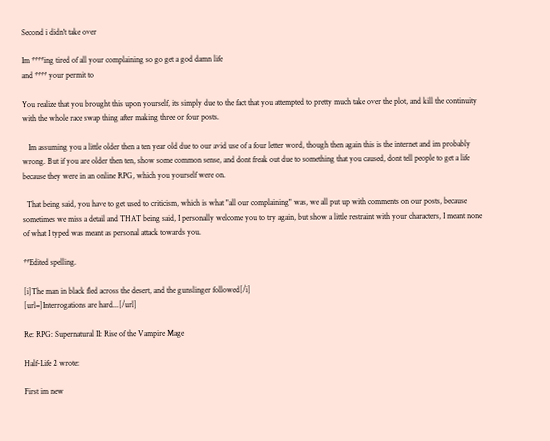Second i didn't take over

Im ****ing tired of all your complaining so go get a god damn life
and **** your permit to

You realize that you brought this upon yourself, its simply due to the fact that you attempted to pretty much take over the plot, and kill the continuity with the whole race swap thing after making three or four posts.

   Im assuming you a little older then a ten year old due to our avid use of a four letter word, though then again this is the internet and im probably wrong. But if you are older then ten, show some common sense, and dont freak out due to something that you caused, dont tell people to get a life because they were in an online RPG, which you yourself were on.

  That being said, you have to get used to criticism, which is what "all our complaining" was, we all put up with comments on our posts, because sometimes we miss a detail and THAT being said, I personally welcome you to try again, but show a little restraint with your characters, I meant none of what I typed was meant as personal attack towards you.

**Edited spelling.

[i]The man in black fled across the desert, and the gunslinger followed[/i]
[url=]Interrogations are hard...[/url]

Re: RPG: Supernatural II: Rise of the Vampire Mage

Half-Life 2 wrote:

First im new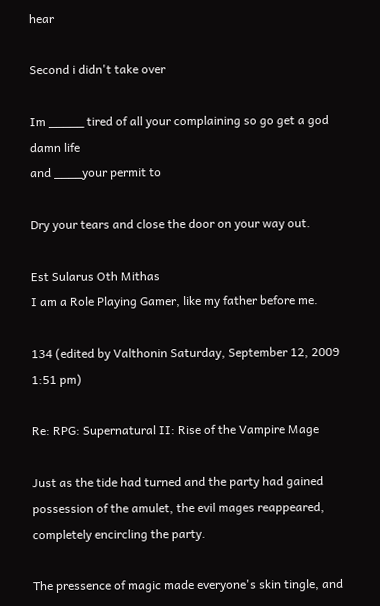hear

Second i didn't take over

Im _____ tired of all your complaining so go get a god damn life
and ____your permit to

Dry your tears and close the door on your way out.

Est Sularus Oth Mithas
I am a Role Playing Gamer, like my father before me.

134 (edited by Valthonin Saturday, September 12, 2009 1:51 pm)

Re: RPG: Supernatural II: Rise of the Vampire Mage

Just as the tide had turned and the party had gained possession of the amulet, the evil mages reappeared, completely encircling the party.

The pressence of magic made everyone's skin tingle, and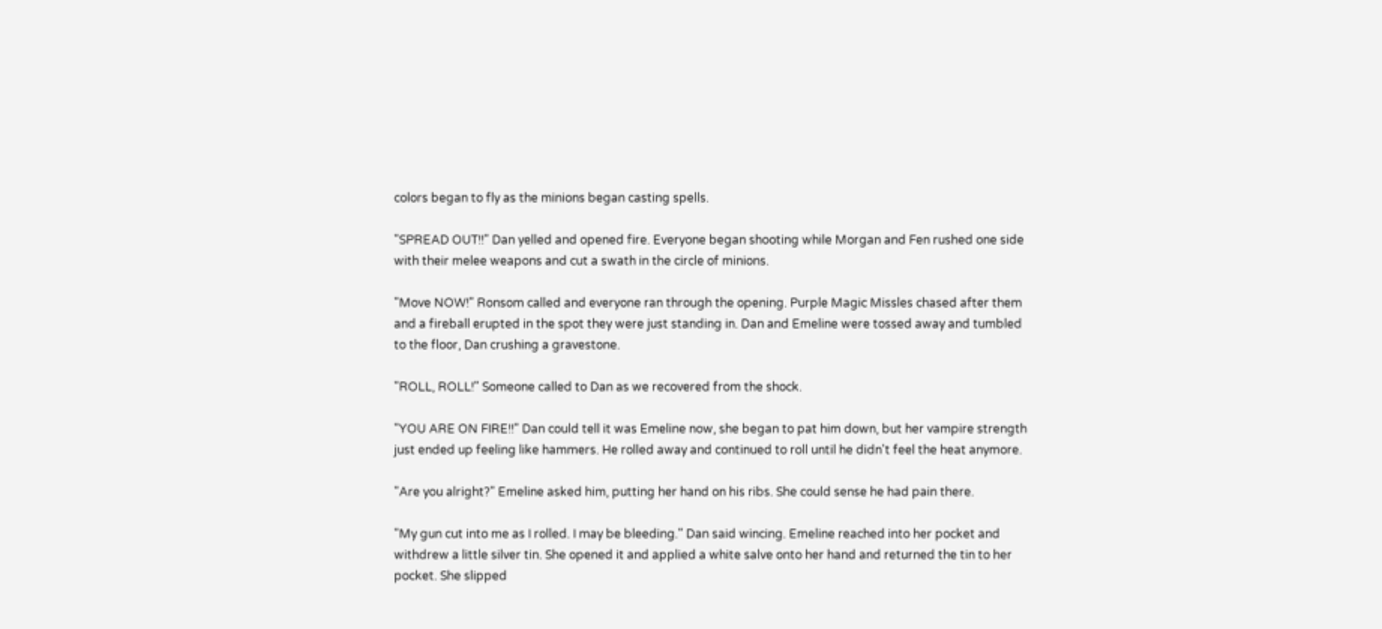colors began to fly as the minions began casting spells.

"SPREAD OUT!!" Dan yelled and opened fire. Everyone began shooting while Morgan and Fen rushed one side with their melee weapons and cut a swath in the circle of minions.

"Move NOW!" Ronsom called and everyone ran through the opening. Purple Magic Missles chased after them and a fireball erupted in the spot they were just standing in. Dan and Emeline were tossed away and tumbled to the floor, Dan crushing a gravestone.

"ROLL, ROLL!" Someone called to Dan as we recovered from the shock.

"YOU ARE ON FIRE!!" Dan could tell it was Emeline now, she began to pat him down, but her vampire strength just ended up feeling like hammers. He rolled away and continued to roll until he didn't feel the heat anymore.

"Are you alright?" Emeline asked him, putting her hand on his ribs. She could sense he had pain there.

"My gun cut into me as I rolled. I may be bleeding." Dan said wincing. Emeline reached into her pocket and withdrew a little silver tin. She opened it and applied a white salve onto her hand and returned the tin to her pocket. She slipped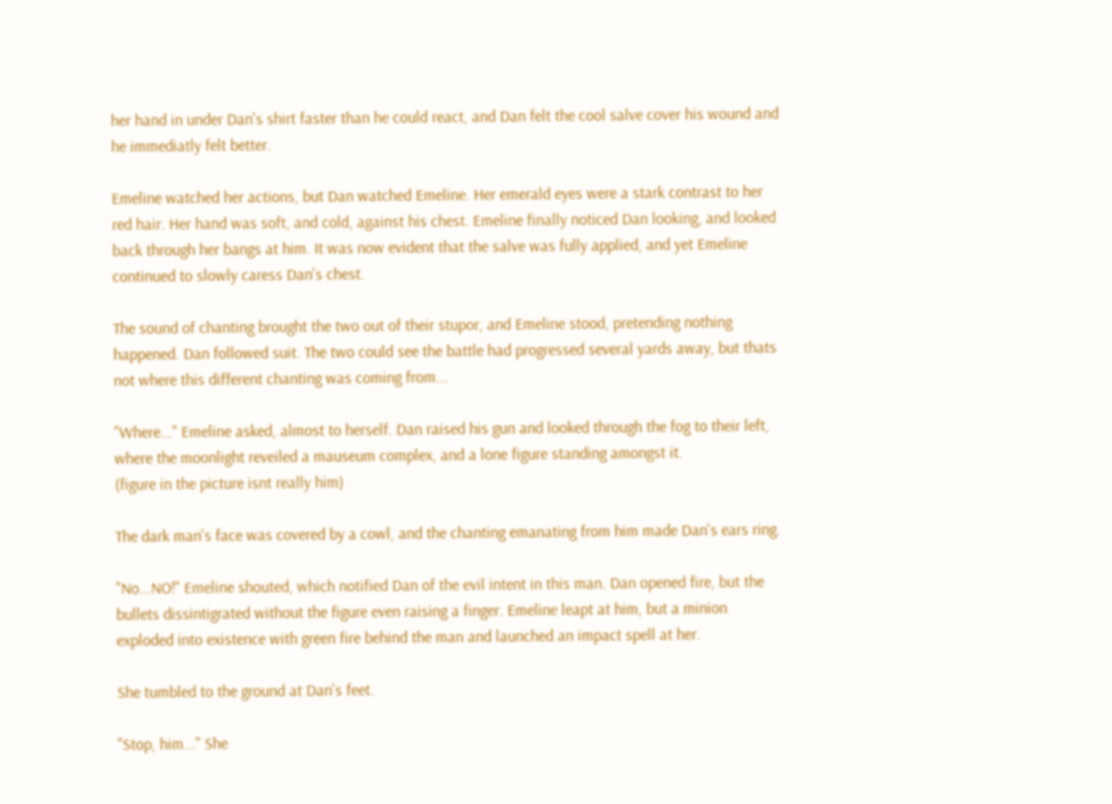her hand in under Dan's shirt faster than he could react, and Dan felt the cool salve cover his wound and he immediatly felt better.

Emeline watched her actions, but Dan watched Emeline. Her emerald eyes were a stark contrast to her red hair. Her hand was soft, and cold, against his chest. Emeline finally noticed Dan looking, and looked back through her bangs at him. It was now evident that the salve was fully applied, and yet Emeline continued to slowly caress Dan's chest.

The sound of chanting brought the two out of their stupor, and Emeline stood, pretending nothing happened. Dan followed suit. The two could see the battle had progressed several yards away, but thats not where this different chanting was coming from...

"Where..." Emeline asked, almost to herself. Dan raised his gun and looked through the fog to their left, where the moonlight reveiled a mauseum complex, and a lone figure standing amongst it.
(figure in the picture isnt really him)

The dark man's face was covered by a cowl, and the chanting emanating from him made Dan's ears ring.

"No...NO!" Emeline shouted, which notified Dan of the evil intent in this man. Dan opened fire, but the bullets dissintigrated without the figure even raising a finger. Emeline leapt at him, but a minion exploded into existence with green fire behind the man and launched an impact spell at her.

She tumbled to the ground at Dan's feet.

"Stop, him..." She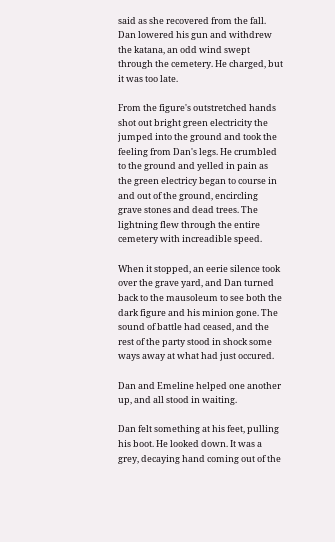said as she recovered from the fall. Dan lowered his gun and withdrew the katana, an odd wind swept through the cemetery. He charged, but it was too late.

From the figure's outstretched hands shot out bright green electricity the jumped into the ground and took the feeling from Dan's legs. He crumbled to the ground and yelled in pain as the green electricy began to course in and out of the ground, encircling grave stones and dead trees. The lightning flew through the entire cemetery with increadible speed.

When it stopped, an eerie silence took over the grave yard, and Dan turned back to the mausoleum to see both the dark figure and his minion gone. The sound of battle had ceased, and the rest of the party stood in shock some ways away at what had just occured.

Dan and Emeline helped one another up, and all stood in waiting.

Dan felt something at his feet, pulling his boot. He looked down. It was a grey, decaying hand coming out of the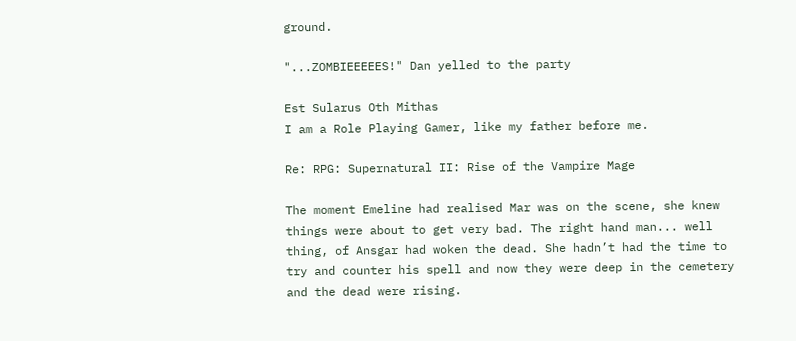ground.

"...ZOMBIEEEEES!" Dan yelled to the party

Est Sularus Oth Mithas
I am a Role Playing Gamer, like my father before me.

Re: RPG: Supernatural II: Rise of the Vampire Mage

The moment Emeline had realised Mar was on the scene, she knew things were about to get very bad. The right hand man... well thing, of Ansgar had woken the dead. She hadn’t had the time to try and counter his spell and now they were deep in the cemetery and the dead were rising.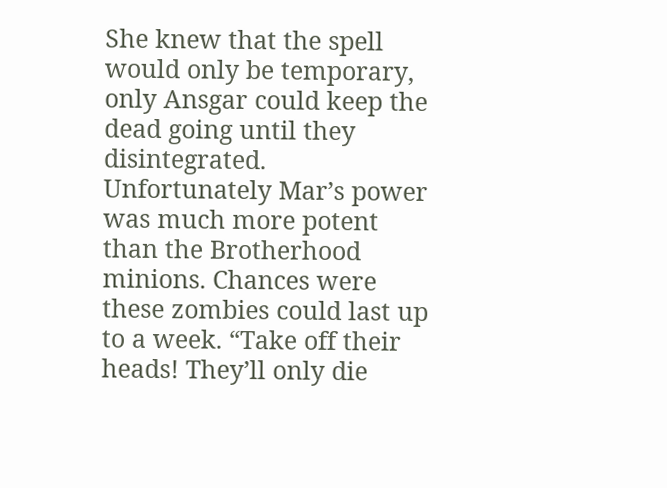She knew that the spell would only be temporary, only Ansgar could keep the dead going until they disintegrated. Unfortunately Mar’s power was much more potent than the Brotherhood minions. Chances were these zombies could last up to a week. “Take off their heads! They’ll only die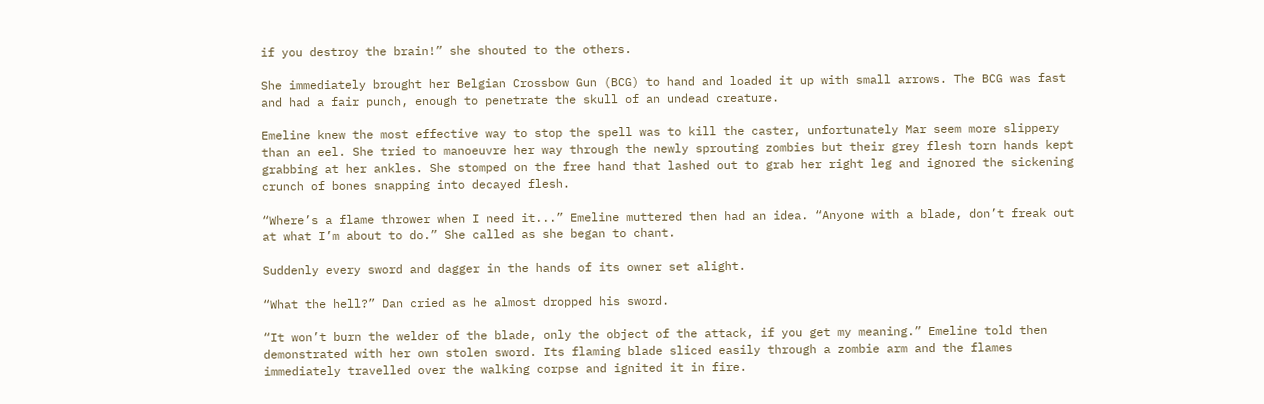if you destroy the brain!” she shouted to the others.

She immediately brought her Belgian Crossbow Gun (BCG) to hand and loaded it up with small arrows. The BCG was fast and had a fair punch, enough to penetrate the skull of an undead creature.

Emeline knew the most effective way to stop the spell was to kill the caster, unfortunately Mar seem more slippery than an eel. She tried to manoeuvre her way through the newly sprouting zombies but their grey flesh torn hands kept grabbing at her ankles. She stomped on the free hand that lashed out to grab her right leg and ignored the sickening crunch of bones snapping into decayed flesh.

“Where’s a flame thrower when I need it...” Emeline muttered then had an idea. “Anyone with a blade, don’t freak out at what I’m about to do.” She called as she began to chant.

Suddenly every sword and dagger in the hands of its owner set alight.

“What the hell?” Dan cried as he almost dropped his sword.

“It won’t burn the welder of the blade, only the object of the attack, if you get my meaning.” Emeline told then demonstrated with her own stolen sword. Its flaming blade sliced easily through a zombie arm and the flames immediately travelled over the walking corpse and ignited it in fire.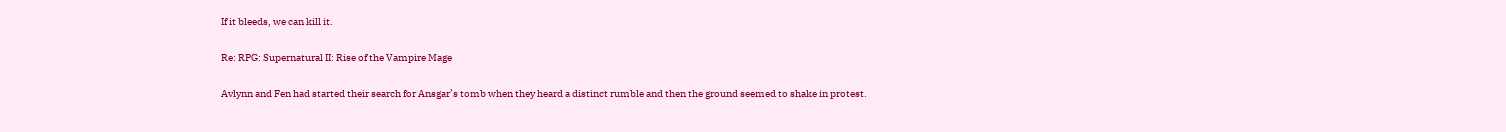If it bleeds, we can kill it.

Re: RPG: Supernatural II: Rise of the Vampire Mage

Avlynn and Fen had started their search for Ansgar’s tomb when they heard a distinct rumble and then the ground seemed to shake in protest.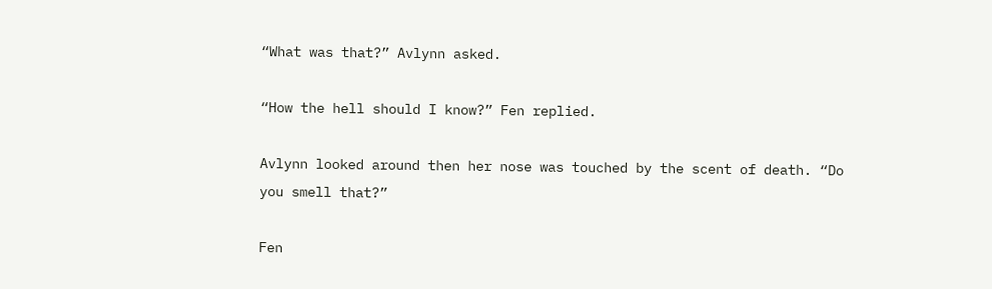“What was that?” Avlynn asked.

“How the hell should I know?” Fen replied.

Avlynn looked around then her nose was touched by the scent of death. “Do you smell that?”

Fen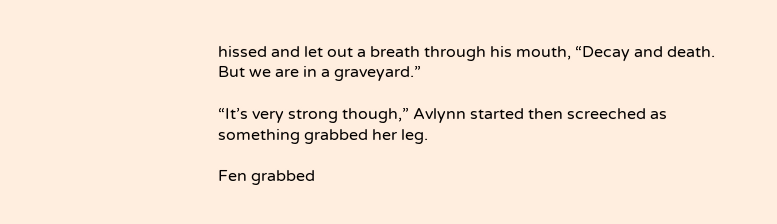hissed and let out a breath through his mouth, “Decay and death. But we are in a graveyard.”

“It’s very strong though,” Avlynn started then screeched as something grabbed her leg.

Fen grabbed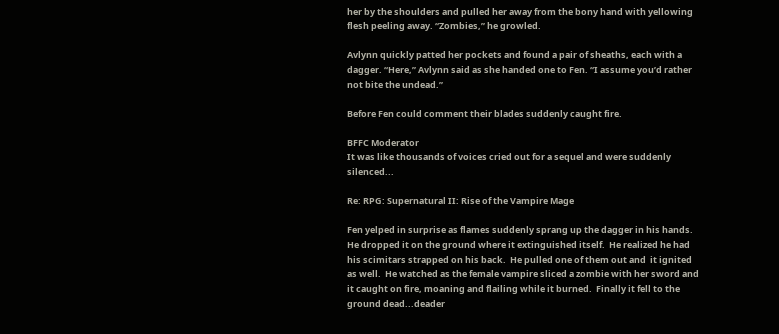her by the shoulders and pulled her away from the bony hand with yellowing flesh peeling away. “Zombies,” he growled.

Avlynn quickly patted her pockets and found a pair of sheaths, each with a dagger. “Here,” Avlynn said as she handed one to Fen. “I assume you’d rather not bite the undead.”

Before Fen could comment their blades suddenly caught fire.

BFFC Moderator
It was like thousands of voices cried out for a sequel and were suddenly silenced...

Re: RPG: Supernatural II: Rise of the Vampire Mage

Fen yelped in surprise as flames suddenly sprang up the dagger in his hands.  He dropped it on the ground where it extinguished itself.  He realized he had his scimitars strapped on his back.  He pulled one of them out and  it ignited as well.  He watched as the female vampire sliced a zombie with her sword and it caught on fire, moaning and flailing while it burned.  Finally it fell to the ground dead...deader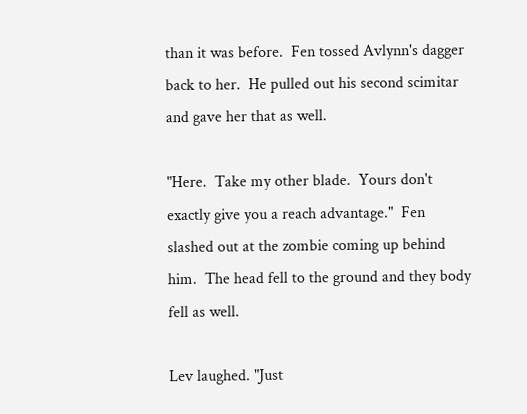than it was before.  Fen tossed Avlynn's dagger back to her.  He pulled out his second scimitar and gave her that as well.

"Here.  Take my other blade.  Yours don't exactly give you a reach advantage."  Fen slashed out at the zombie coming up behind him.  The head fell to the ground and they body fell as well.

Lev laughed. "Just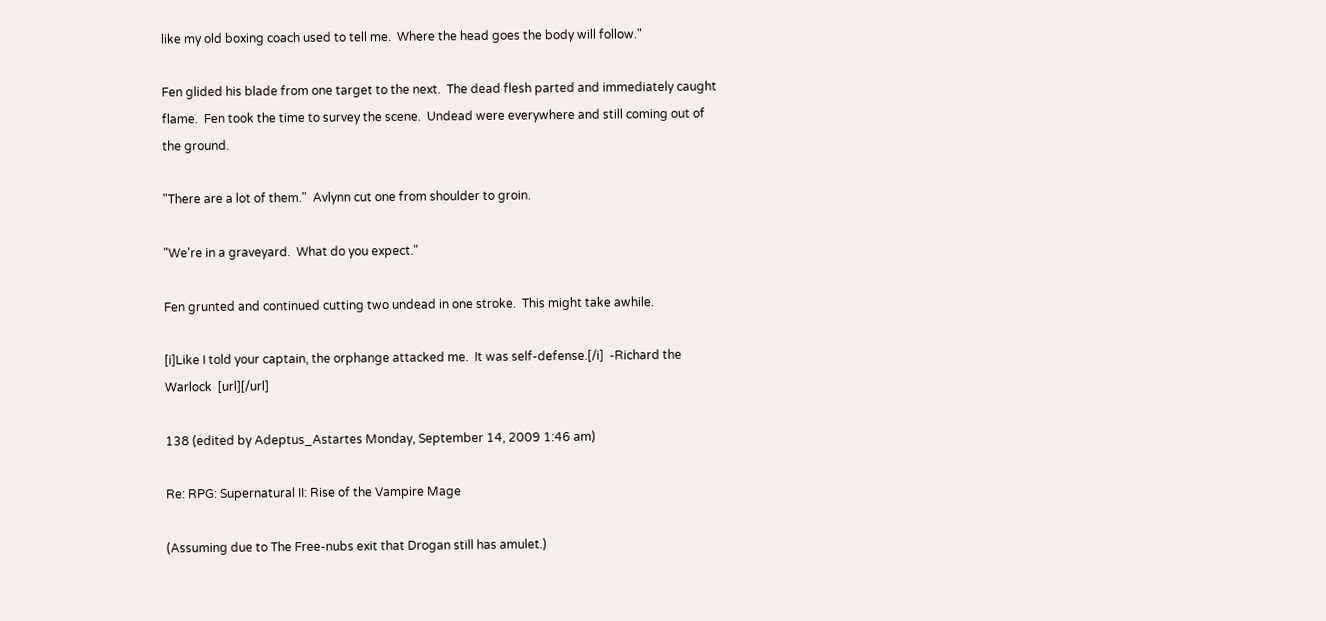like my old boxing coach used to tell me.  Where the head goes the body will follow."

Fen glided his blade from one target to the next.  The dead flesh parted and immediately caught flame.  Fen took the time to survey the scene.  Undead were everywhere and still coming out of the ground.

"There are a lot of them."  Avlynn cut one from shoulder to groin.

"We're in a graveyard.  What do you expect."

Fen grunted and continued cutting two undead in one stroke.  This might take awhile.

[i]Like I told your captain, the orphange attacked me.  It was self-defense.[/i]  -Richard the Warlock  [url][/url]

138 (edited by Adeptus_Astartes Monday, September 14, 2009 1:46 am)

Re: RPG: Supernatural II: Rise of the Vampire Mage

(Assuming due to The Free-nubs exit that Drogan still has amulet.)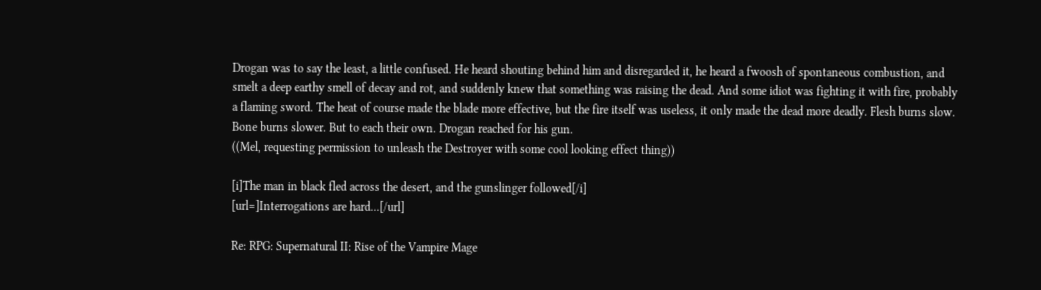Drogan was to say the least, a little confused. He heard shouting behind him and disregarded it, he heard a fwoosh of spontaneous combustion, and smelt a deep earthy smell of decay and rot, and suddenly knew that something was raising the dead. And some idiot was fighting it with fire, probably a flaming sword. The heat of course made the blade more effective, but the fire itself was useless, it only made the dead more deadly. Flesh burns slow. Bone burns slower. But to each their own. Drogan reached for his gun.
((Mel, requesting permission to unleash the Destroyer with some cool looking effect thing))

[i]The man in black fled across the desert, and the gunslinger followed[/i]
[url=]Interrogations are hard...[/url]

Re: RPG: Supernatural II: Rise of the Vampire Mage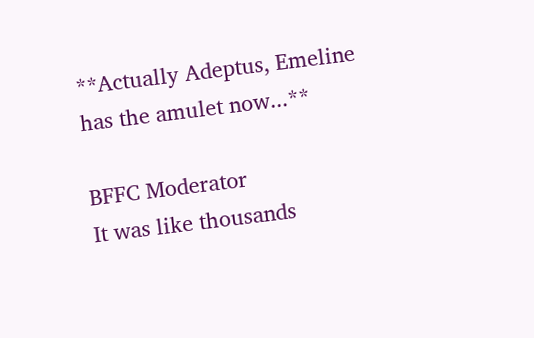**Actually Adeptus, Emeline has the amulet now...**

BFFC Moderator
It was like thousands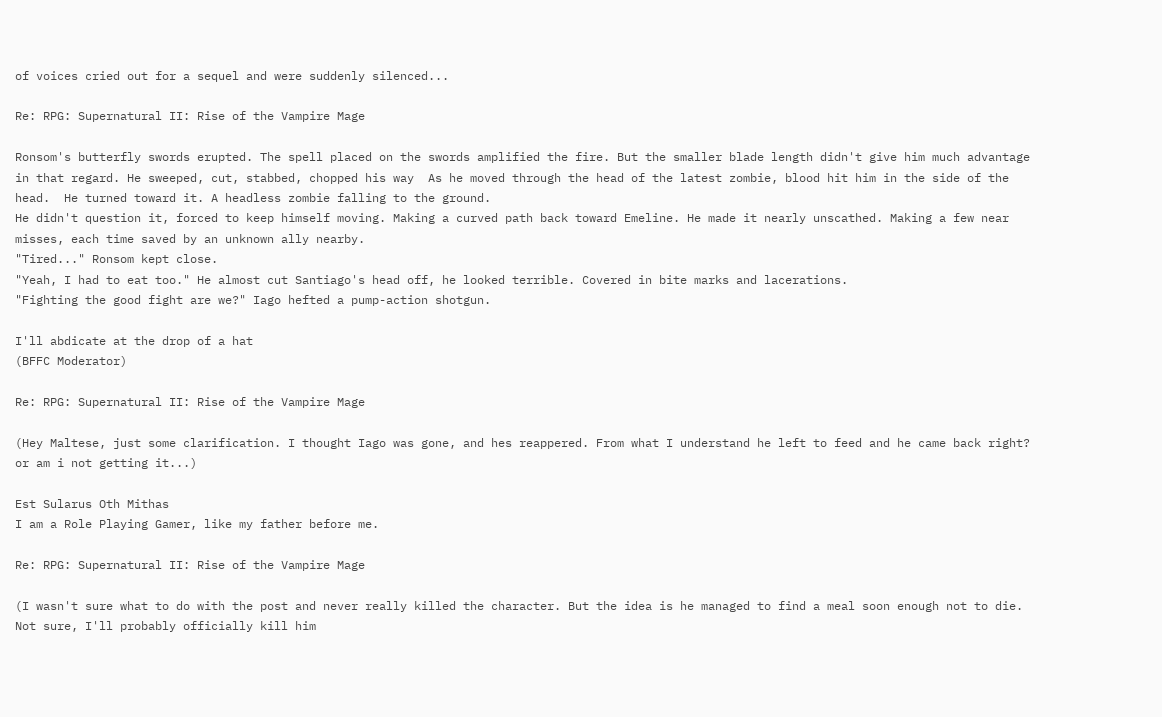of voices cried out for a sequel and were suddenly silenced...

Re: RPG: Supernatural II: Rise of the Vampire Mage

Ronsom's butterfly swords erupted. The spell placed on the swords amplified the fire. But the smaller blade length didn't give him much advantage in that regard. He sweeped, cut, stabbed, chopped his way  As he moved through the head of the latest zombie, blood hit him in the side of the head.  He turned toward it. A headless zombie falling to the ground.
He didn't question it, forced to keep himself moving. Making a curved path back toward Emeline. He made it nearly unscathed. Making a few near misses, each time saved by an unknown ally nearby.
"Tired..." Ronsom kept close.
"Yeah, I had to eat too." He almost cut Santiago's head off, he looked terrible. Covered in bite marks and lacerations.
"Fighting the good fight are we?" Iago hefted a pump-action shotgun.

I'll abdicate at the drop of a hat
(BFFC Moderator)

Re: RPG: Supernatural II: Rise of the Vampire Mage

(Hey Maltese, just some clarification. I thought Iago was gone, and hes reappered. From what I understand he left to feed and he came back right? or am i not getting it...)

Est Sularus Oth Mithas
I am a Role Playing Gamer, like my father before me.

Re: RPG: Supernatural II: Rise of the Vampire Mage

(I wasn't sure what to do with the post and never really killed the character. But the idea is he managed to find a meal soon enough not to die. Not sure, I'll probably officially kill him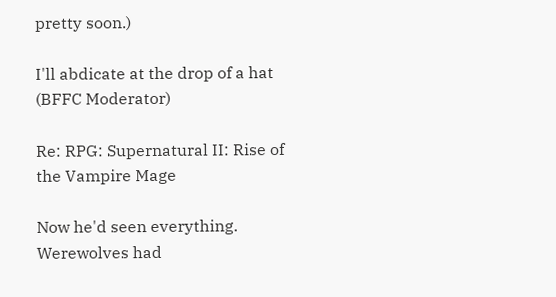pretty soon.)

I'll abdicate at the drop of a hat
(BFFC Moderator)

Re: RPG: Supernatural II: Rise of the Vampire Mage

Now he'd seen everything.  Werewolves had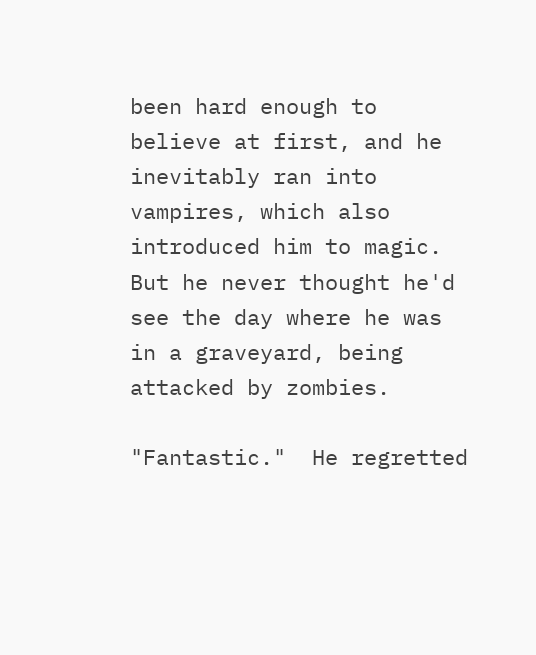been hard enough to believe at first, and he inevitably ran into vampires, which also introduced him to magic.  But he never thought he'd see the day where he was in a graveyard, being attacked by zombies.

"Fantastic."  He regretted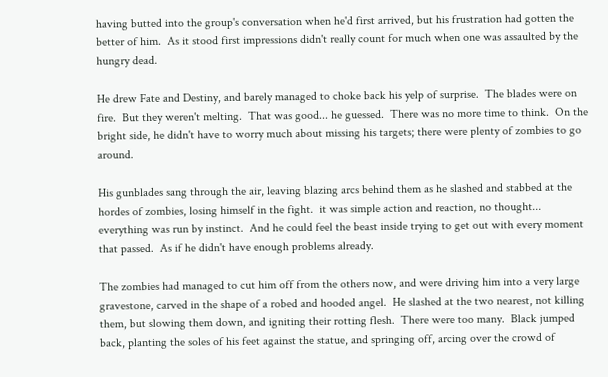having butted into the group's conversation when he'd first arrived, but his frustration had gotten the better of him.  As it stood first impressions didn't really count for much when one was assaulted by the hungry dead.

He drew Fate and Destiny, and barely managed to choke back his yelp of surprise.  The blades were on fire.  But they weren't melting.  That was good... he guessed.  There was no more time to think.  On the bright side, he didn't have to worry much about missing his targets; there were plenty of zombies to go around.

His gunblades sang through the air, leaving blazing arcs behind them as he slashed and stabbed at the hordes of zombies, losing himself in the fight.  it was simple action and reaction, no thought... everything was run by instinct.  And he could feel the beast inside trying to get out with every moment that passed.  As if he didn't have enough problems already.

The zombies had managed to cut him off from the others now, and were driving him into a very large gravestone, carved in the shape of a robed and hooded angel.  He slashed at the two nearest, not killing them, but slowing them down, and igniting their rotting flesh.  There were too many.  Black jumped back, planting the soles of his feet against the statue, and springing off, arcing over the crowd of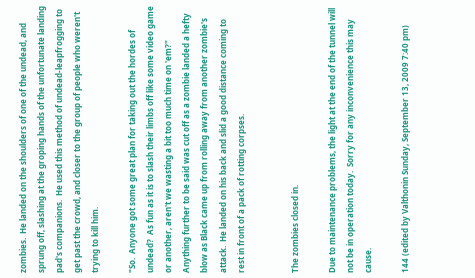zombies.  He landed on the shoulders of one of the undead, and sprung off, slashing at the groping hands of the unfortunate landing pad's companions.  He used this method of undead-leapfrogging to get past the crowd, and closer to the group of people who weren't trying to kill him.

"So.  Anyone got some great plan for taking out the hordes of undead?  As fun as it is to slash their limbs off like some video game or another, aren't we wasting a bit too much time on 'em?"  Anything further to be said was cut off as a zombie landed a hefty blow as Black came up from rolling away from another zombie's attack.  He landed on his back and slid a good distance coming to rest in front of a pack of rotting corpses.


The zombies closed in.

Due to maintenance problems, the light at the end of the tunnel will not be in operation today.  Sorry for any inconvenience this may cause.

144 (edited by Valthonin Sunday, September 13, 2009 7:40 pm)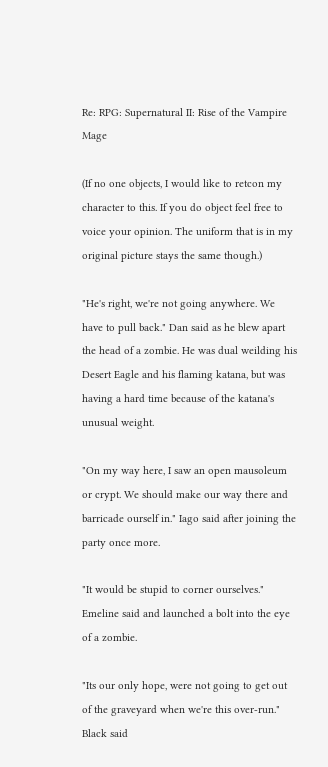Re: RPG: Supernatural II: Rise of the Vampire Mage

(If no one objects, I would like to retcon my character to this. If you do object feel free to voice your opinion. The uniform that is in my original picture stays the same though.)

"He's right, we're not going anywhere. We have to pull back." Dan said as he blew apart the head of a zombie. He was dual weilding his Desert Eagle and his flaming katana, but was having a hard time because of the katana's unusual weight.

"On my way here, I saw an open mausoleum or crypt. We should make our way there and barricade ourself in." Iago said after joining the party once more.

"It would be stupid to corner ourselves." Emeline said and launched a bolt into the eye of a zombie.

"Its our only hope, were not going to get out of the graveyard when we're this over-run." Black said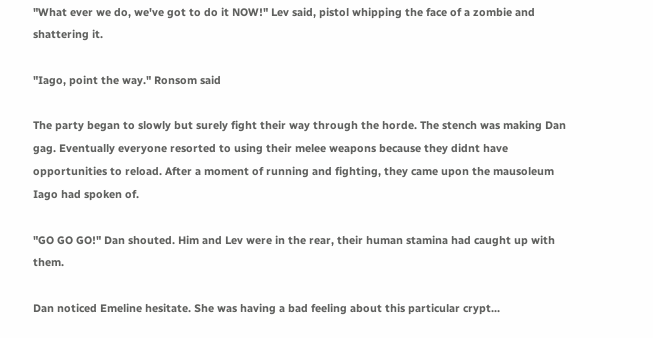"What ever we do, we've got to do it NOW!" Lev said, pistol whipping the face of a zombie and shattering it.

"Iago, point the way." Ronsom said

The party began to slowly but surely fight their way through the horde. The stench was making Dan gag. Eventually everyone resorted to using their melee weapons because they didnt have opportunities to reload. After a moment of running and fighting, they came upon the mausoleum Iago had spoken of.

"GO GO GO!" Dan shouted. Him and Lev were in the rear, their human stamina had caught up with them.

Dan noticed Emeline hesitate. She was having a bad feeling about this particular crypt...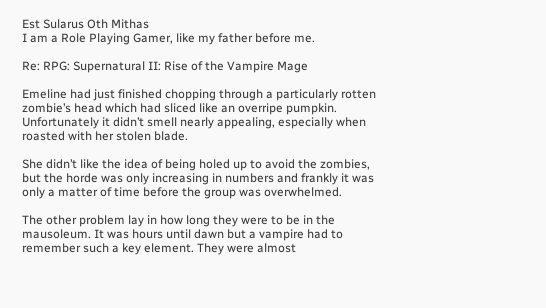Est Sularus Oth Mithas
I am a Role Playing Gamer, like my father before me.

Re: RPG: Supernatural II: Rise of the Vampire Mage

Emeline had just finished chopping through a particularly rotten zombie’s head which had sliced like an overripe pumpkin. Unfortunately it didn’t smell nearly appealing, especially when roasted with her stolen blade.

She didn’t like the idea of being holed up to avoid the zombies, but the horde was only increasing in numbers and frankly it was only a matter of time before the group was overwhelmed.

The other problem lay in how long they were to be in the mausoleum. It was hours until dawn but a vampire had to remember such a key element. They were almost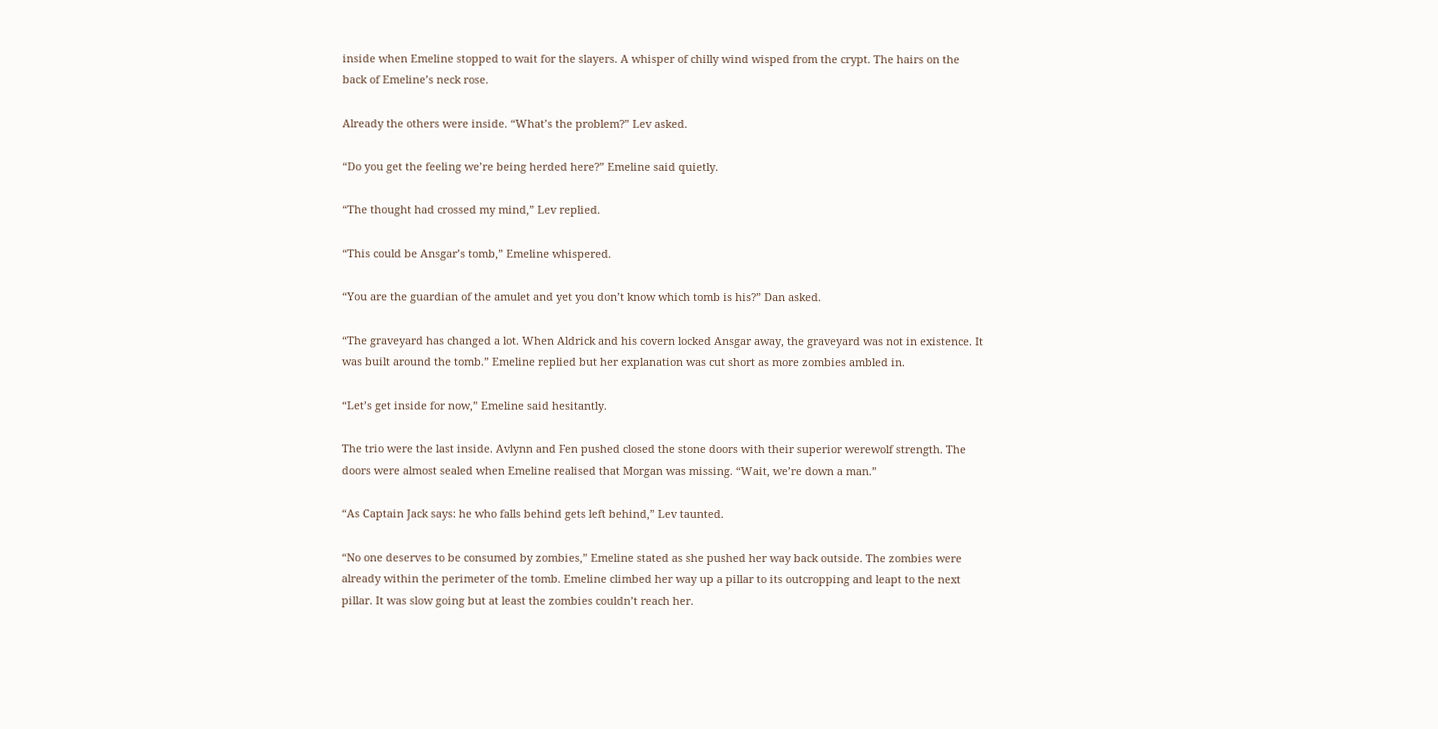inside when Emeline stopped to wait for the slayers. A whisper of chilly wind wisped from the crypt. The hairs on the back of Emeline’s neck rose.

Already the others were inside. “What’s the problem?” Lev asked.

“Do you get the feeling we’re being herded here?” Emeline said quietly.

“The thought had crossed my mind,” Lev replied.

“This could be Ansgar’s tomb,” Emeline whispered.

“You are the guardian of the amulet and yet you don’t know which tomb is his?” Dan asked.

“The graveyard has changed a lot. When Aldrick and his covern locked Ansgar away, the graveyard was not in existence. It was built around the tomb.” Emeline replied but her explanation was cut short as more zombies ambled in.

“Let’s get inside for now,” Emeline said hesitantly.

The trio were the last inside. Avlynn and Fen pushed closed the stone doors with their superior werewolf strength. The doors were almost sealed when Emeline realised that Morgan was missing. “Wait, we’re down a man.”

“As Captain Jack says: he who falls behind gets left behind,” Lev taunted.

“No one deserves to be consumed by zombies,” Emeline stated as she pushed her way back outside. The zombies were already within the perimeter of the tomb. Emeline climbed her way up a pillar to its outcropping and leapt to the next pillar. It was slow going but at least the zombies couldn’t reach her.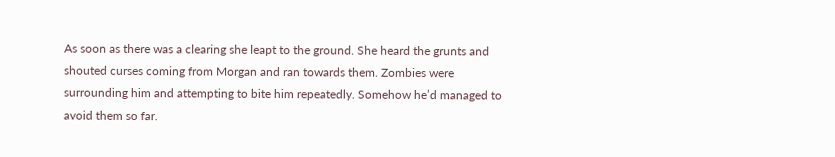As soon as there was a clearing she leapt to the ground. She heard the grunts and shouted curses coming from Morgan and ran towards them. Zombies were surrounding him and attempting to bite him repeatedly. Somehow he’d managed to avoid them so far.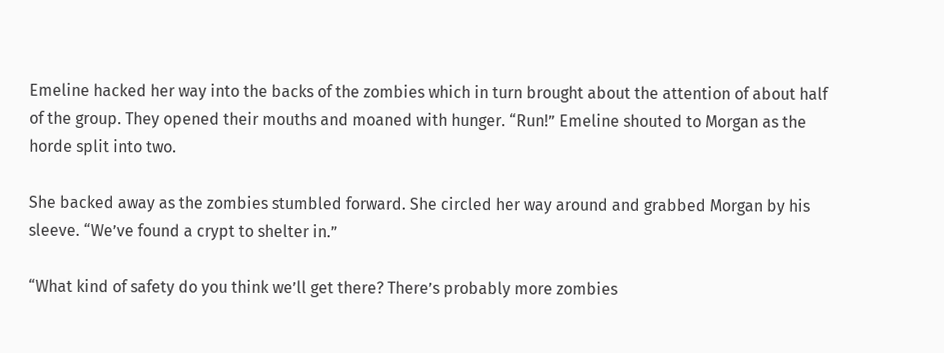Emeline hacked her way into the backs of the zombies which in turn brought about the attention of about half of the group. They opened their mouths and moaned with hunger. “Run!” Emeline shouted to Morgan as the horde split into two.

She backed away as the zombies stumbled forward. She circled her way around and grabbed Morgan by his sleeve. “We’ve found a crypt to shelter in.”

“What kind of safety do you think we’ll get there? There’s probably more zombies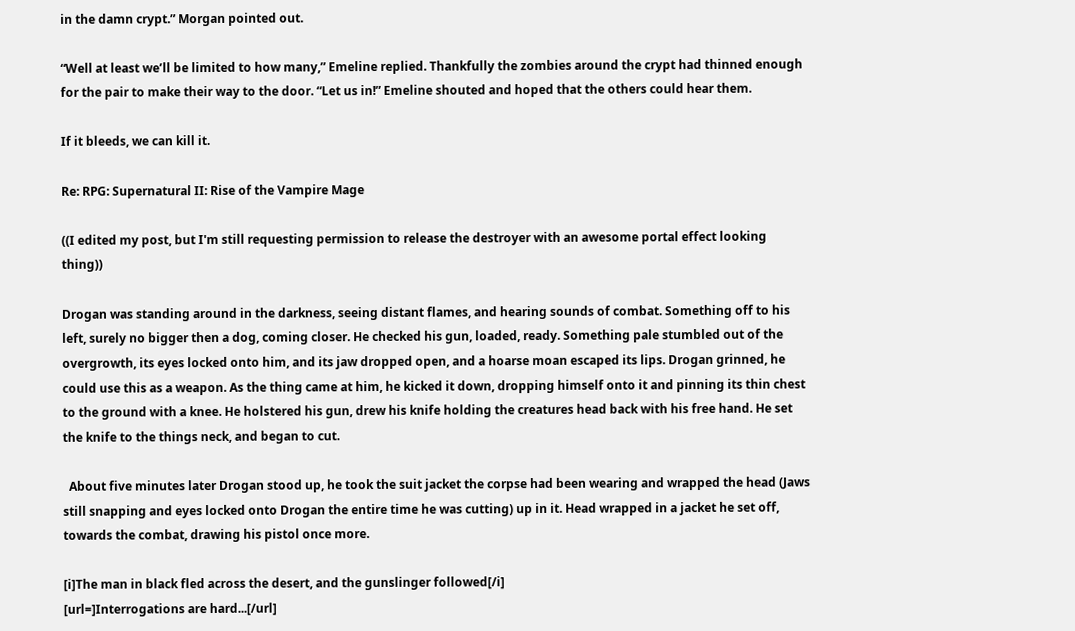in the damn crypt.” Morgan pointed out.

“Well at least we’ll be limited to how many,” Emeline replied. Thankfully the zombies around the crypt had thinned enough for the pair to make their way to the door. “Let us in!” Emeline shouted and hoped that the others could hear them.

If it bleeds, we can kill it.

Re: RPG: Supernatural II: Rise of the Vampire Mage

((I edited my post, but I'm still requesting permission to release the destroyer with an awesome portal effect looking thing))

Drogan was standing around in the darkness, seeing distant flames, and hearing sounds of combat. Something off to his left, surely no bigger then a dog, coming closer. He checked his gun, loaded, ready. Something pale stumbled out of the overgrowth, its eyes locked onto him, and its jaw dropped open, and a hoarse moan escaped its lips. Drogan grinned, he could use this as a weapon. As the thing came at him, he kicked it down, dropping himself onto it and pinning its thin chest to the ground with a knee. He holstered his gun, drew his knife holding the creatures head back with his free hand. He set the knife to the things neck, and began to cut.

  About five minutes later Drogan stood up, he took the suit jacket the corpse had been wearing and wrapped the head (Jaws still snapping and eyes locked onto Drogan the entire time he was cutting) up in it. Head wrapped in a jacket he set off, towards the combat, drawing his pistol once more.

[i]The man in black fled across the desert, and the gunslinger followed[/i]
[url=]Interrogations are hard...[/url]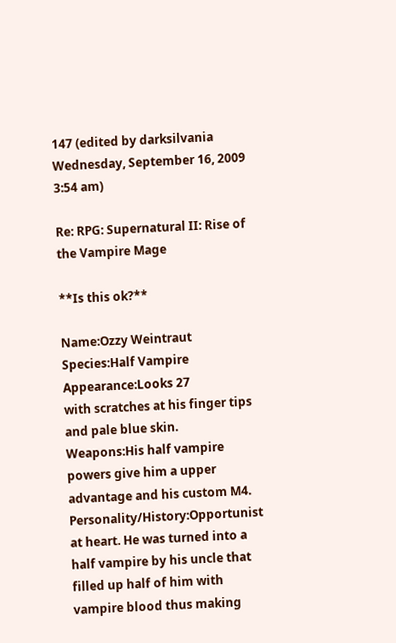147 (edited by darksilvania Wednesday, September 16, 2009 3:54 am)

Re: RPG: Supernatural II: Rise of the Vampire Mage

**Is this ok?**

Name:Ozzy Weintraut
Species:Half Vampire
Appearance:Looks 27
with scratches at his finger tips and pale blue skin.
Weapons:His half vampire powers give him a upper advantage and his custom M4.
Personality/History:Opportunist at heart. He was turned into a half vampire by his uncle that filled up half of him with vampire blood thus making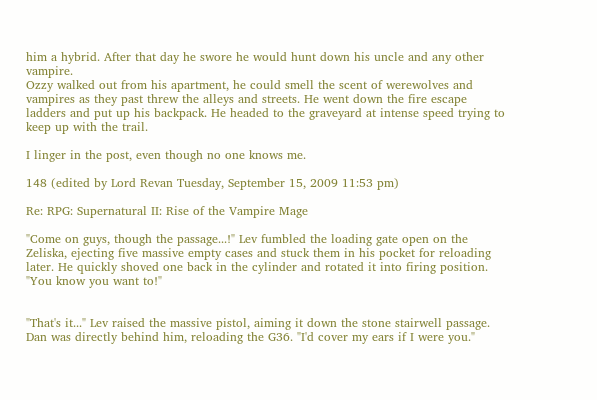him a hybrid. After that day he swore he would hunt down his uncle and any other vampire.
Ozzy walked out from his apartment, he could smell the scent of werewolves and vampires as they past threw the alleys and streets. He went down the fire escape ladders and put up his backpack. He headed to the graveyard at intense speed trying to keep up with the trail.

I linger in the post, even though no one knows me.

148 (edited by Lord Revan Tuesday, September 15, 2009 11:53 pm)

Re: RPG: Supernatural II: Rise of the Vampire Mage

"Come on guys, though the passage...!" Lev fumbled the loading gate open on the Zeliska, ejecting five massive empty cases and stuck them in his pocket for reloading later. He quickly shoved one back in the cylinder and rotated it into firing position. "You know you want to!"


"That's it..." Lev raised the massive pistol, aiming it down the stone stairwell passage. Dan was directly behind him, reloading the G36. "I'd cover my ears if I were you."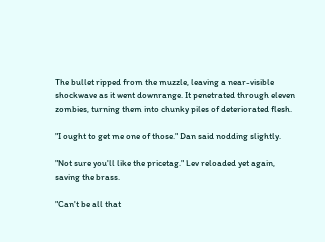The bullet ripped from the muzzle, leaving a near-visible shockwave as it went downrange. It penetrated through eleven zombies, turning them into chunky piles of deteriorated flesh.

"I ought to get me one of those." Dan said nodding slightly.

"Not sure you'll like the pricetag." Lev reloaded yet again, saving the brass.

"Can't be all that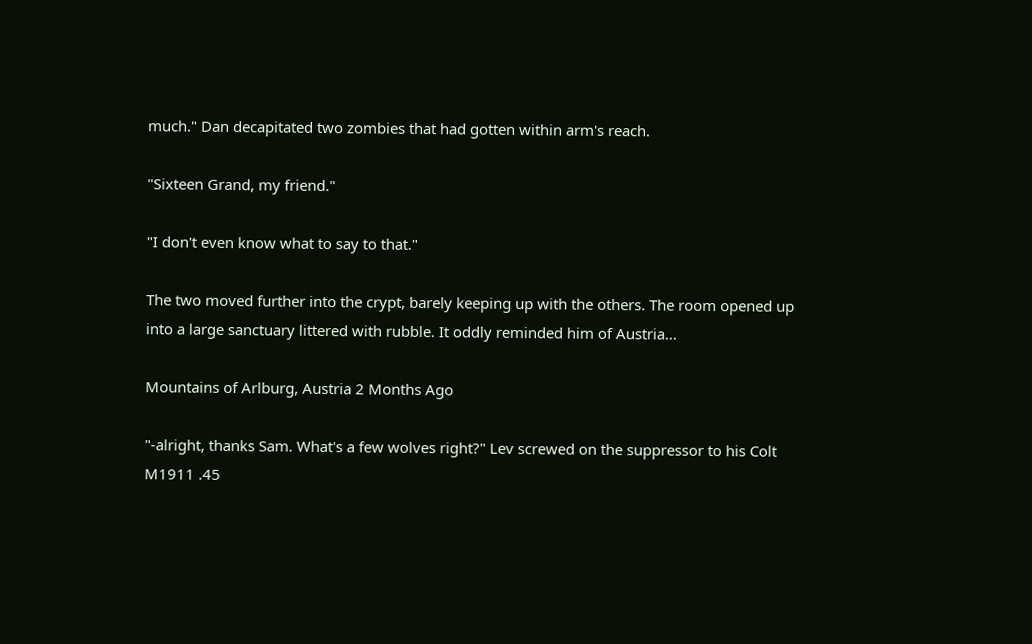much." Dan decapitated two zombies that had gotten within arm's reach.

"Sixteen Grand, my friend."

"I don't even know what to say to that."

The two moved further into the crypt, barely keeping up with the others. The room opened up into a large sanctuary littered with rubble. It oddly reminded him of Austria...

Mountains of Arlburg, Austria 2 Months Ago

"-alright, thanks Sam. What's a few wolves right?" Lev screwed on the suppressor to his Colt M1911 .45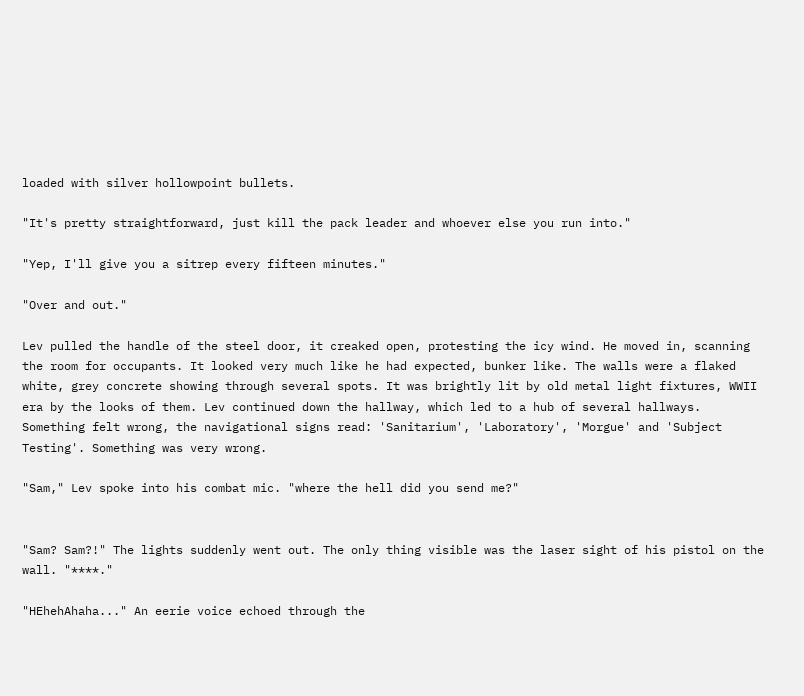loaded with silver hollowpoint bullets.

"It's pretty straightforward, just kill the pack leader and whoever else you run into."

"Yep, I'll give you a sitrep every fifteen minutes."

"Over and out."

Lev pulled the handle of the steel door, it creaked open, protesting the icy wind. He moved in, scanning the room for occupants. It looked very much like he had expected, bunker like. The walls were a flaked white, grey concrete showing through several spots. It was brightly lit by old metal light fixtures, WWII era by the looks of them. Lev continued down the hallway, which led to a hub of several hallways. Something felt wrong, the navigational signs read: 'Sanitarium', 'Laboratory', 'Morgue' and 'Subject Testing'. Something was very wrong.

"Sam," Lev spoke into his combat mic. "where the hell did you send me?"


"Sam? Sam?!" The lights suddenly went out. The only thing visible was the laser sight of his pistol on the wall. "****."

"HEhehAhaha..." An eerie voice echoed through the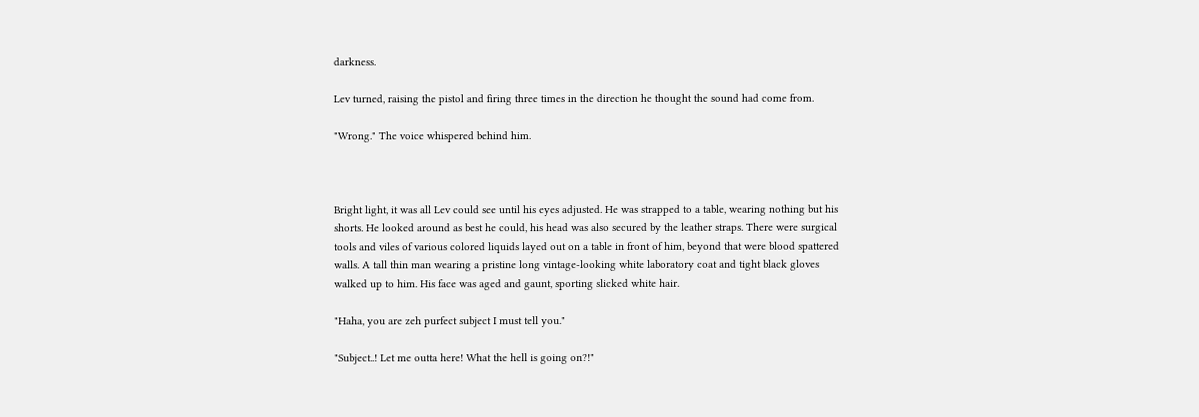darkness.

Lev turned, raising the pistol and firing three times in the direction he thought the sound had come from.

"Wrong." The voice whispered behind him.



Bright light, it was all Lev could see until his eyes adjusted. He was strapped to a table, wearing nothing but his shorts. He looked around as best he could, his head was also secured by the leather straps. There were surgical tools and viles of various colored liquids layed out on a table in front of him, beyond that were blood spattered walls. A tall thin man wearing a pristine long vintage-looking white laboratory coat and tight black gloves walked up to him. His face was aged and gaunt, sporting slicked white hair.

"Haha, you are zeh purfect subject I must tell you."

"Subject..! Let me outta here! What the hell is going on?!"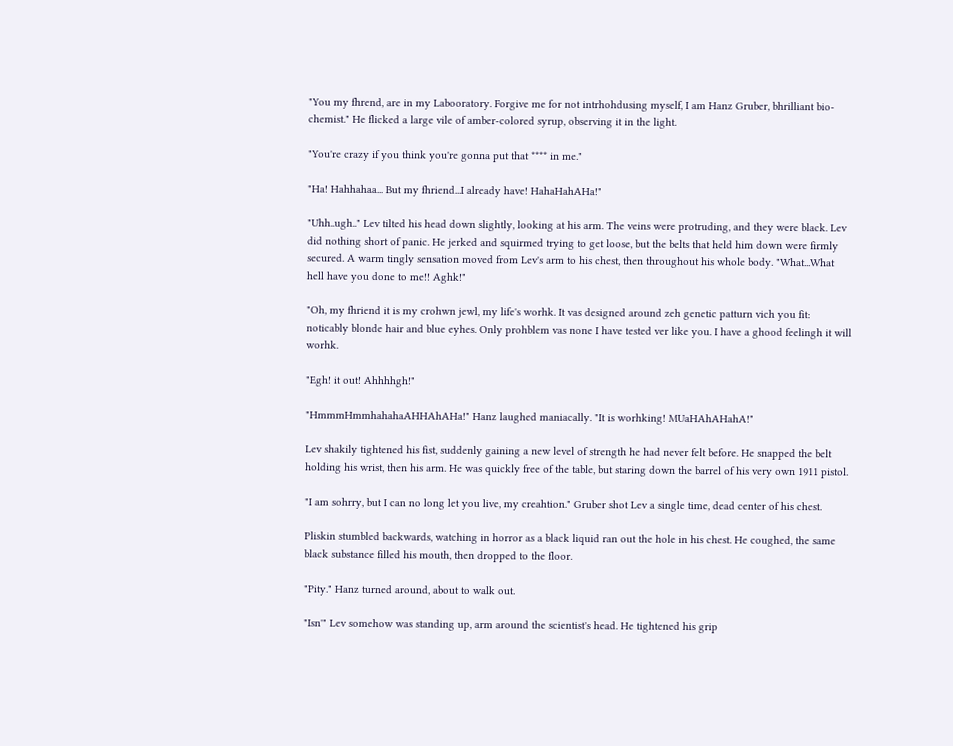"You my fhrend, are in my Labooratory. Forgive me for not intrhohdusing myself, I am Hanz Gruber, bhrilliant bio-chemist." He flicked a large vile of amber-colored syrup, observing it in the light.

"You're crazy if you think you're gonna put that **** in me."

"Ha! Hahhahaa... But my fhriend...I already have! HahaHahAHa!"

"Uhh..ugh.." Lev tilted his head down slightly, looking at his arm. The veins were protruding, and they were black. Lev did nothing short of panic. He jerked and squirmed trying to get loose, but the belts that held him down were firmly secured. A warm tingly sensation moved from Lev's arm to his chest, then throughout his whole body. "What...What hell have you done to me!! Aghk!"

"Oh, my fhriend it is my crohwn jewl, my life's worhk. It vas designed around zeh genetic patturn vich you fit: noticably blonde hair and blue eyhes. Only prohblem vas none I have tested ver like you. I have a ghood feelingh it will worhk.

"Egh! it out! Ahhhhgh!"

"HmmmHmmhahahaAHHAhAHa!" Hanz laughed maniacally. "It is worhking! MUaHAhAHahA!"

Lev shakily tightened his fist, suddenly gaining a new level of strength he had never felt before. He snapped the belt holding his wrist, then his arm. He was quickly free of the table, but staring down the barrel of his very own 1911 pistol.

"I am sohrry, but I can no long let you live, my creahtion." Gruber shot Lev a single time, dead center of his chest.

Pliskin stumbled backwards, watching in horror as a black liquid ran out the hole in his chest. He coughed, the same black substance filled his mouth, then dropped to the floor.

"Pity." Hanz turned around, about to walk out.

"Isn'" Lev somehow was standing up, arm around the scientist's head. He tightened his grip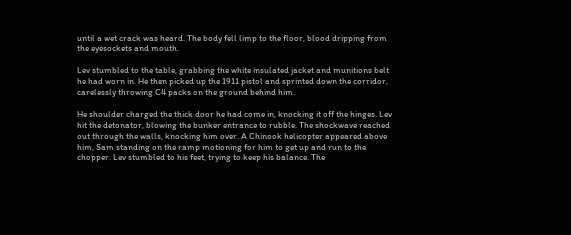until a wet crack was heard. The body fell limp to the floor, blood dripping from the eyesockets and mouth.

Lev stumbled to the table, grabbing the white insulated jacket and munitions belt he had worn in. He then picked up the 1911 pistol and sprinted down the corridor, carelessly throwing C4 packs on the ground behind him.

He shoulder charged the thick door he had come in, knocking it off the hinges. Lev hit the detonator, blowing the bunker entrance to rubble. The shockwave reached out through the walls, knocking him over. A Chinook helicopter appeared above him, Sam standing on the ramp motioning for him to get up and run to the chopper. Lev stumbled to his feet, trying to keep his balance. The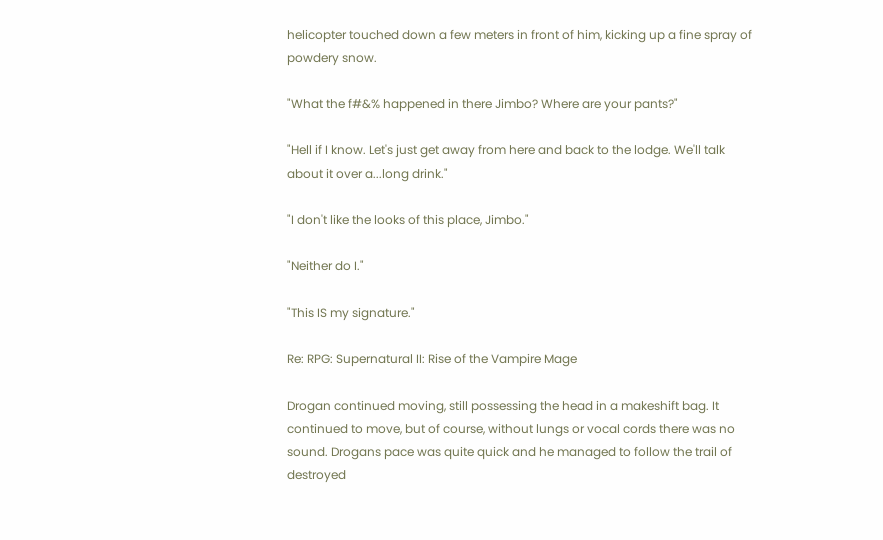helicopter touched down a few meters in front of him, kicking up a fine spray of powdery snow.

"What the f#&% happened in there Jimbo? Where are your pants?"

"Hell if I know. Let's just get away from here and back to the lodge. We'll talk about it over a...long drink."

"I don't like the looks of this place, Jimbo."

"Neither do I."

"This IS my signature."

Re: RPG: Supernatural II: Rise of the Vampire Mage

Drogan continued moving, still possessing the head in a makeshift bag. It continued to move, but of course, without lungs or vocal cords there was no sound. Drogans pace was quite quick and he managed to follow the trail of destroyed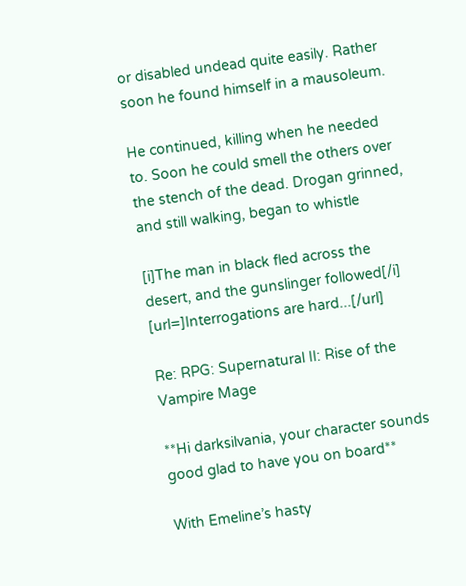or disabled undead quite easily. Rather soon he found himself in a mausoleum.

He continued, killing when he needed to. Soon he could smell the others over the stench of the dead. Drogan grinned, and still walking, began to whistle

[i]The man in black fled across the desert, and the gunslinger followed[/i]
[url=]Interrogations are hard...[/url]

Re: RPG: Supernatural II: Rise of the Vampire Mage

**Hi darksilvania, your character sounds good glad to have you on board**

With Emeline’s hasty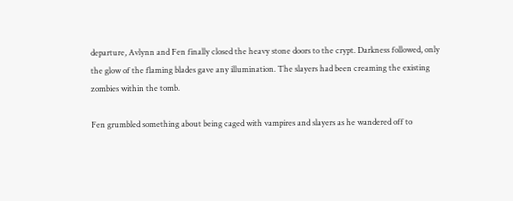departure, Avlynn and Fen finally closed the heavy stone doors to the crypt. Darkness followed, only the glow of the flaming blades gave any illumination. The slayers had been creaming the existing zombies within the tomb.

Fen grumbled something about being caged with vampires and slayers as he wandered off to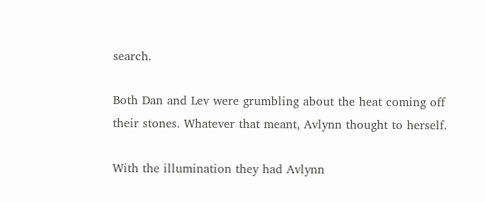search.

Both Dan and Lev were grumbling about the heat coming off their stones. Whatever that meant, Avlynn thought to herself.

With the illumination they had Avlynn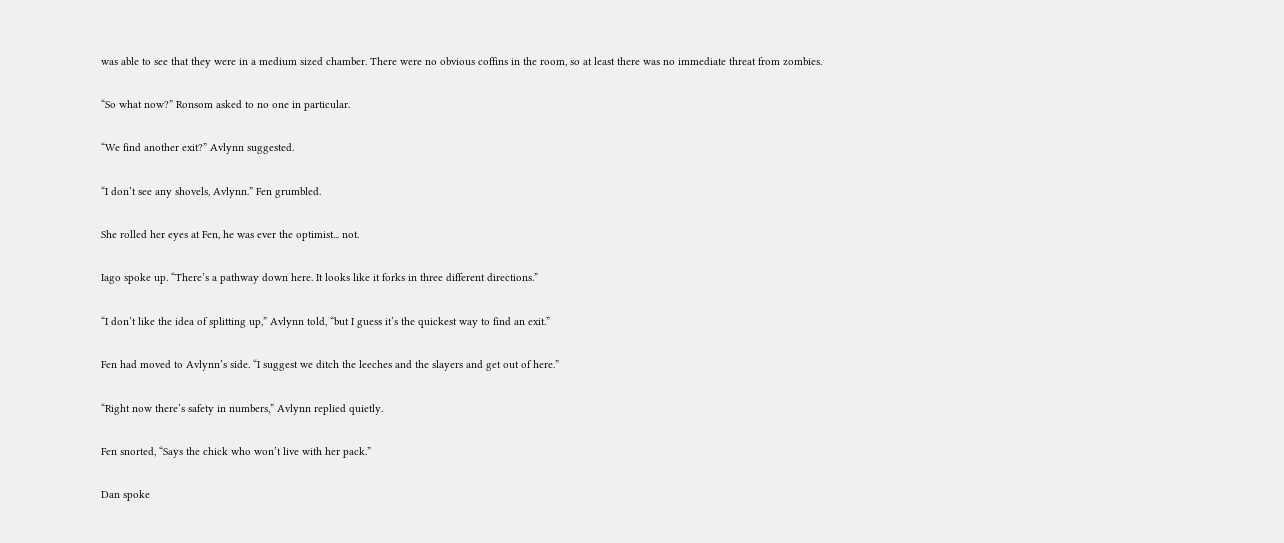was able to see that they were in a medium sized chamber. There were no obvious coffins in the room, so at least there was no immediate threat from zombies.

“So what now?” Ronsom asked to no one in particular.

“We find another exit?” Avlynn suggested.

“I don’t see any shovels, Avlynn.” Fen grumbled.

She rolled her eyes at Fen, he was ever the optimist... not.

Iago spoke up. “There’s a pathway down here. It looks like it forks in three different directions.”

“I don’t like the idea of splitting up,” Avlynn told, “but I guess it’s the quickest way to find an exit.”

Fen had moved to Avlynn’s side. “I suggest we ditch the leeches and the slayers and get out of here.”

“Right now there’s safety in numbers,” Avlynn replied quietly.

Fen snorted, “Says the chick who won’t live with her pack.”

Dan spoke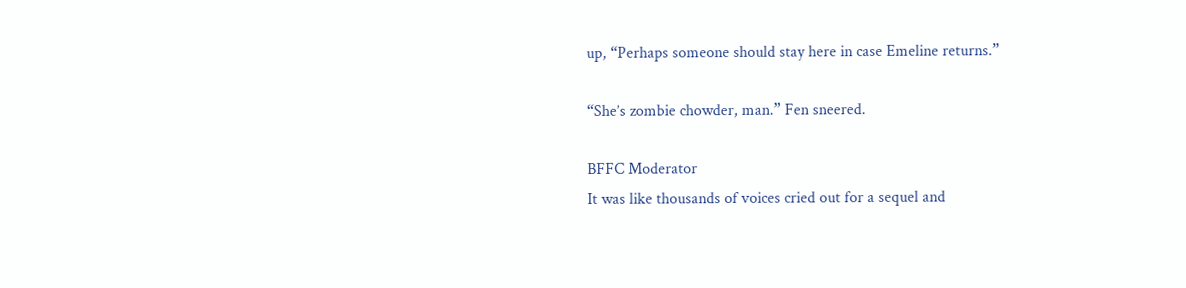up, “Perhaps someone should stay here in case Emeline returns.”

“She’s zombie chowder, man.” Fen sneered.

BFFC Moderator
It was like thousands of voices cried out for a sequel and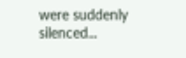were suddenly silenced...